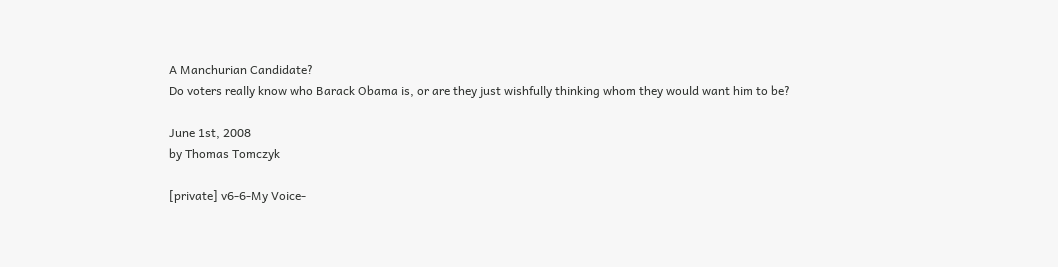A Manchurian Candidate?
Do voters really know who Barack Obama is, or are they just wishfully thinking whom they would want him to be?

June 1st, 2008
by Thomas Tomczyk

[private] v6-6-My Voice-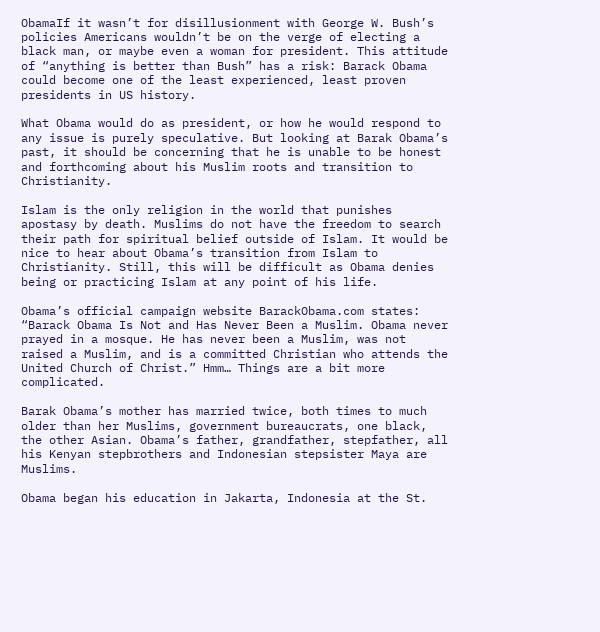ObamaIf it wasn’t for disillusionment with George W. Bush’s policies Americans wouldn’t be on the verge of electing a black man, or maybe even a woman for president. This attitude of “anything is better than Bush” has a risk: Barack Obama could become one of the least experienced, least proven presidents in US history.

What Obama would do as president, or how he would respond to any issue is purely speculative. But looking at Barak Obama’s past, it should be concerning that he is unable to be honest and forthcoming about his Muslim roots and transition to Christianity.

Islam is the only religion in the world that punishes apostasy by death. Muslims do not have the freedom to search their path for spiritual belief outside of Islam. It would be nice to hear about Obama’s transition from Islam to Christianity. Still, this will be difficult as Obama denies being or practicing Islam at any point of his life.

Obama’s official campaign website BarackObama.com states: “Barack Obama Is Not and Has Never Been a Muslim. Obama never prayed in a mosque. He has never been a Muslim, was not raised a Muslim, and is a committed Christian who attends the United Church of Christ.” Hmm… Things are a bit more complicated.

Barak Obama’s mother has married twice, both times to much older than her Muslims, government bureaucrats, one black, the other Asian. Obama’s father, grandfather, stepfather, all his Kenyan stepbrothers and Indonesian stepsister Maya are Muslims.

Obama began his education in Jakarta, Indonesia at the St.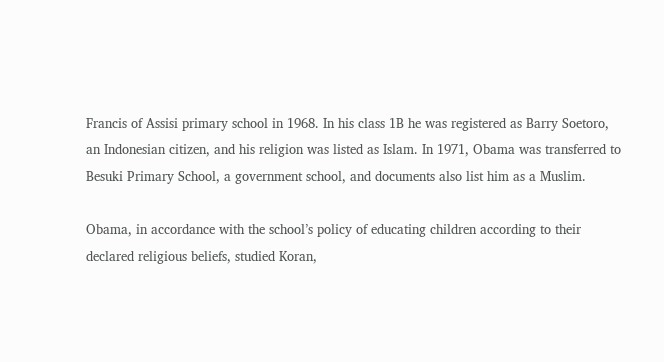Francis of Assisi primary school in 1968. In his class 1B he was registered as Barry Soetoro, an Indonesian citizen, and his religion was listed as Islam. In 1971, Obama was transferred to Besuki Primary School, a government school, and documents also list him as a Muslim.

Obama, in accordance with the school’s policy of educating children according to their declared religious beliefs, studied Koran,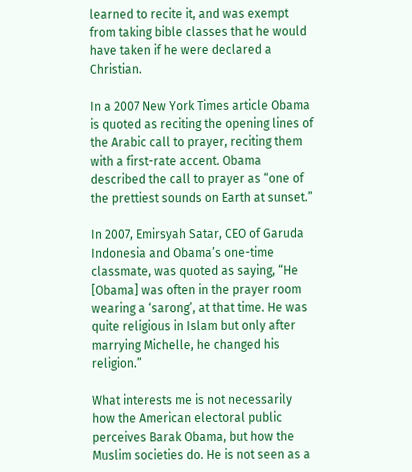learned to recite it, and was exempt from taking bible classes that he would have taken if he were declared a Christian.

In a 2007 New York Times article Obama is quoted as reciting the opening lines of the Arabic call to prayer, reciting them with a first-rate accent. Obama described the call to prayer as “one of the prettiest sounds on Earth at sunset.”

In 2007, Emirsyah Satar, CEO of Garuda Indonesia and Obama’s one-time classmate, was quoted as saying, “He [Obama] was often in the prayer room wearing a ‘sarong’, at that time. He was quite religious in Islam but only after marrying Michelle, he changed his religion.”

What interests me is not necessarily how the American electoral public perceives Barak Obama, but how the Muslim societies do. He is not seen as a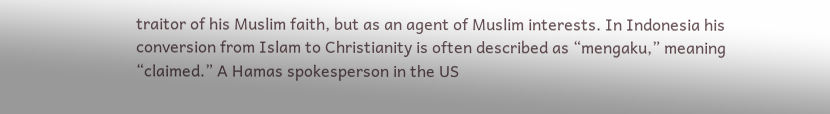traitor of his Muslim faith, but as an agent of Muslim interests. In Indonesia his conversion from Islam to Christianity is often described as “mengaku,” meaning “claimed.” A Hamas spokesperson in the US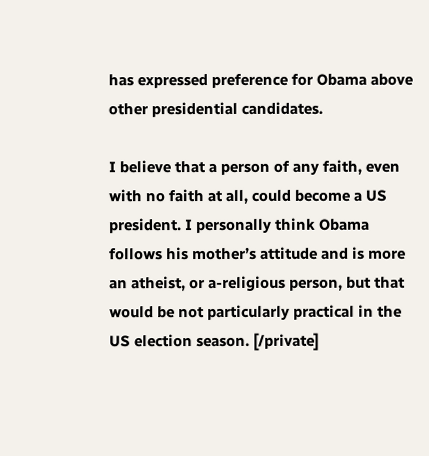has expressed preference for Obama above other presidential candidates.

I believe that a person of any faith, even with no faith at all, could become a US president. I personally think Obama follows his mother’s attitude and is more an atheist, or a-religious person, but that would be not particularly practical in the US election season. [/private]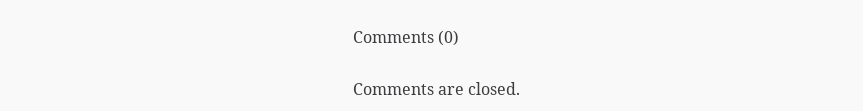Comments (0)

Comments are closed.